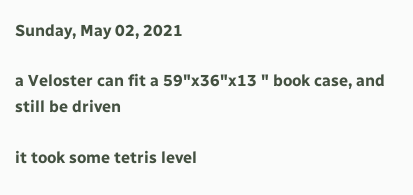Sunday, May 02, 2021

a Veloster can fit a 59"x36"x13 " book case, and still be driven

it took some tetris level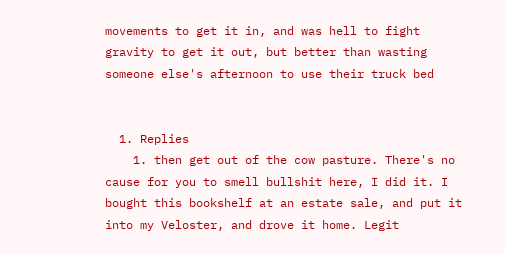movements to get it in, and was hell to fight gravity to get it out, but better than wasting someone else's afternoon to use their truck bed


  1. Replies
    1. then get out of the cow pasture. There's no cause for you to smell bullshit here, I did it. I bought this bookshelf at an estate sale, and put it into my Veloster, and drove it home. Legit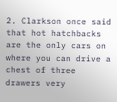2. Clarkson once said that hot hatchbacks are the only cars on where you can drive a chest of three drawers very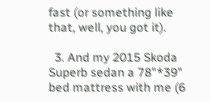fast (or something like that, well, you got it).

  3. And my 2015 Skoda Superb sedan a 78"*39" bed mattress with me (6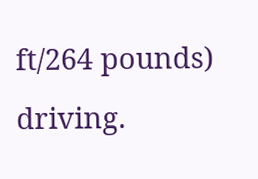ft/264 pounds) driving.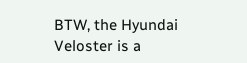BTW, the Hyundai Veloster is a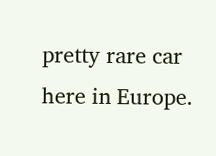pretty rare car here in Europe.